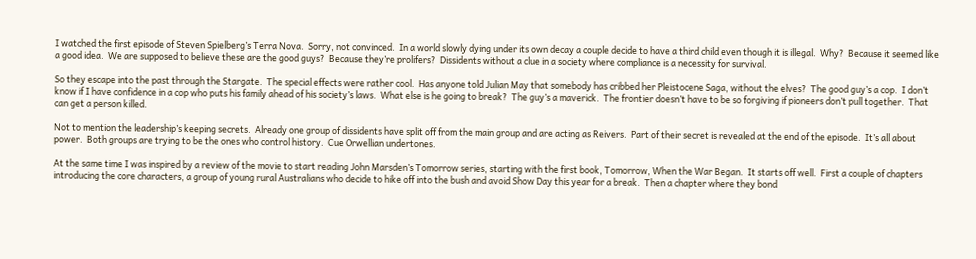I watched the first episode of Steven Spielberg’s Terra Nova.  Sorry, not convinced.  In a world slowly dying under its own decay a couple decide to have a third child even though it is illegal.  Why?  Because it seemed like a good idea.  We are supposed to believe these are the good guys?  Because they’re prolifers?  Dissidents without a clue in a society where compliance is a necessity for survival.

So they escape into the past through the Stargate.  The special effects were rather cool.  Has anyone told Julian May that somebody has cribbed her Pleistocene Saga, without the elves?  The good guy’s a cop.  I don’t know if I have confidence in a cop who puts his family ahead of his society’s laws.  What else is he going to break?  The guy’s a maverick.  The frontier doesn’t have to be so forgiving if pioneers don’t pull together.  That can get a person killed.

Not to mention the leadership’s keeping secrets.  Already one group of dissidents have split off from the main group and are acting as Reivers.  Part of their secret is revealed at the end of the episode.  It’s all about power.  Both groups are trying to be the ones who control history.  Cue Orwellian undertones.

At the same time I was inspired by a review of the movie to start reading John Marsden’s Tomorrow series, starting with the first book, Tomorrow, When the War Began.  It starts off well.  First a couple of chapters introducing the core characters, a group of young rural Australians who decide to hike off into the bush and avoid Show Day this year for a break.  Then a chapter where they bond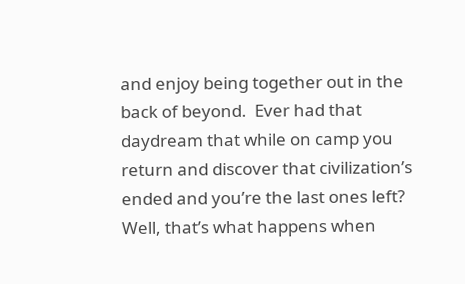and enjoy being together out in the back of beyond.  Ever had that daydream that while on camp you return and discover that civilization’s ended and you’re the last ones left?  Well, that’s what happens when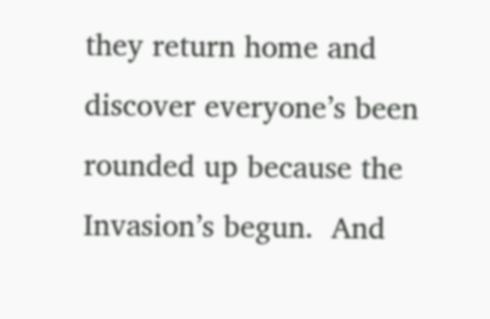they return home and discover everyone’s been rounded up because the Invasion’s begun.  And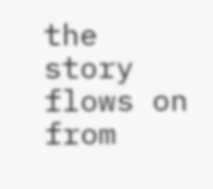the story flows on from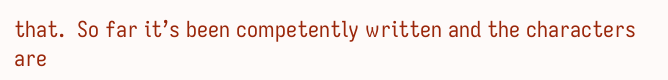that.  So far it’s been competently written and the characters are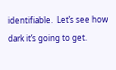identifiable.  Let’s see how dark it’s going to get.